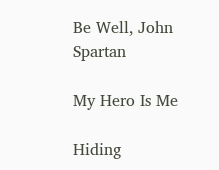Be Well, John Spartan

My Hero Is Me

Hiding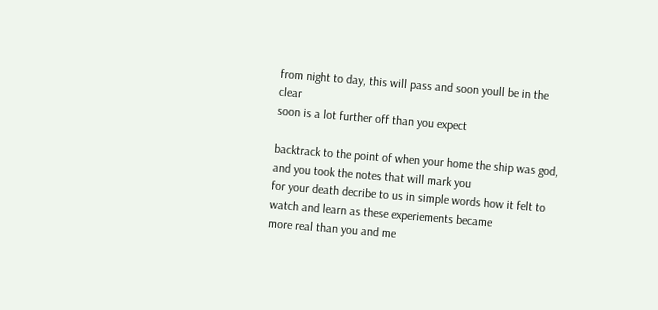from night to day, this will pass and soon youll be in the clear
soon is a lot further off than you expect

backtrack to the point of when your home the ship was god, and you took the notes that will mark you
for your death decribe to us in simple words how it felt to watch and learn as these experiements became
more real than you and me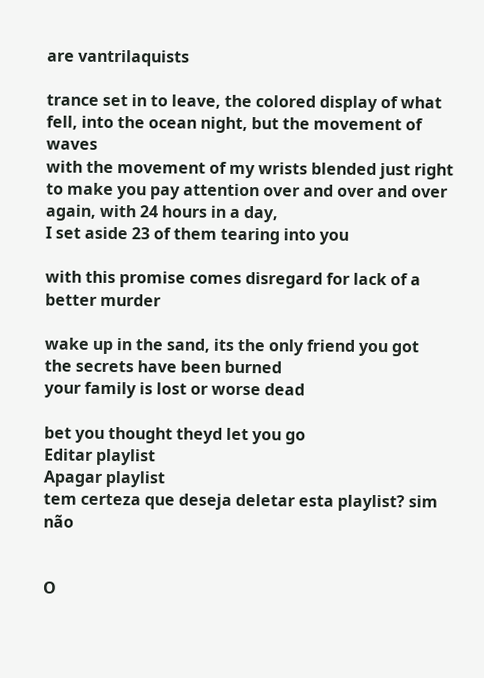are vantrilaquists

trance set in to leave, the colored display of what fell, into the ocean night, but the movement of waves
with the movement of my wrists blended just right to make you pay attention over and over and over again, with 24 hours in a day,
I set aside 23 of them tearing into you

with this promise comes disregard for lack of a better murder

wake up in the sand, its the only friend you got
the secrets have been burned
your family is lost or worse dead

bet you thought theyd let you go
Editar playlist
Apagar playlist
tem certeza que deseja deletar esta playlist? sim não


O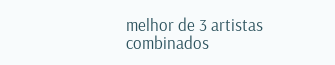melhor de 3 artistas combinados